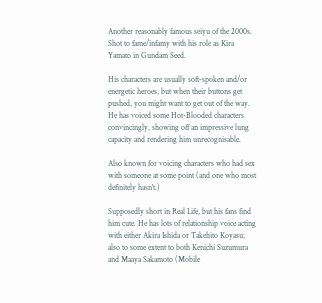Another reasonably famous seiyu of the 2000s. Shot to fame/infamy with his role as Kira Yamato in Gundam Seed.

His characters are usually soft-spoken and/or energetic heroes, but when their buttons get pushed, you might want to get out of the way. He has voiced some Hot-Blooded characters convincingly, showing off an impressive lung capacity and rendering him unrecognisable.

Also known for voicing characters who had sex with someone at some point (and one who most definitely hasn't.)

Supposedly short in Real Life, but his fans find him cute. He has lots of relationship voice acting with either Akira Ishida or Takehito Koyasu; also to some extent to both Kenichi Suzumura and Maaya Sakamoto (Mobile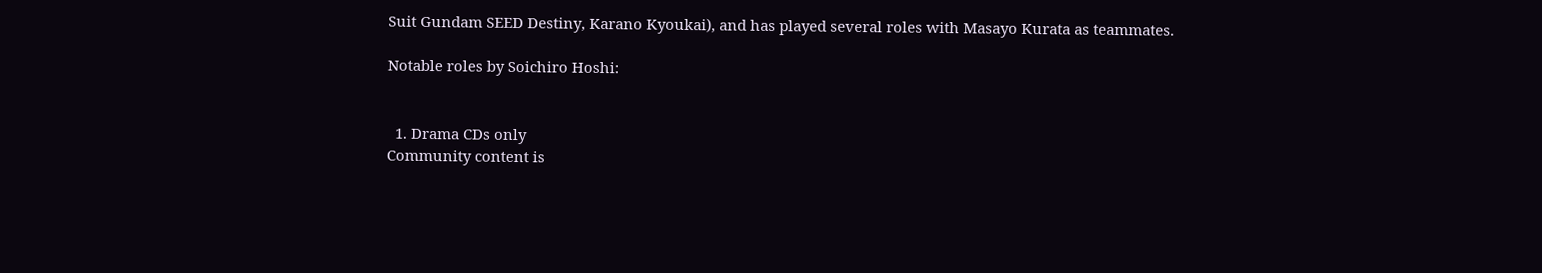Suit Gundam SEED Destiny, Karano Kyoukai), and has played several roles with Masayo Kurata as teammates.

Notable roles by Soichiro Hoshi:


  1. Drama CDs only
Community content is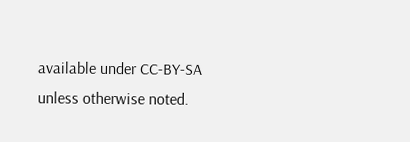available under CC-BY-SA unless otherwise noted.